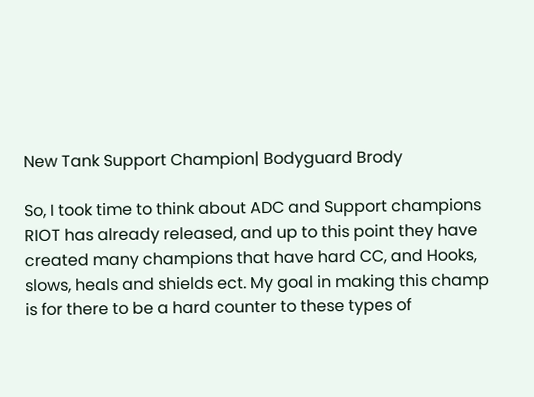New Tank Support Champion| Bodyguard Brody

So, I took time to think about ADC and Support champions RIOT has already released, and up to this point they have created many champions that have hard CC, and Hooks, slows, heals and shields ect. My goal in making this champ is for there to be a hard counter to these types of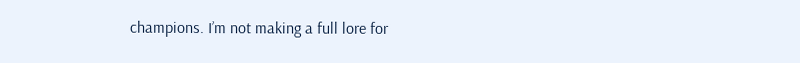champions. I’m not making a full lore for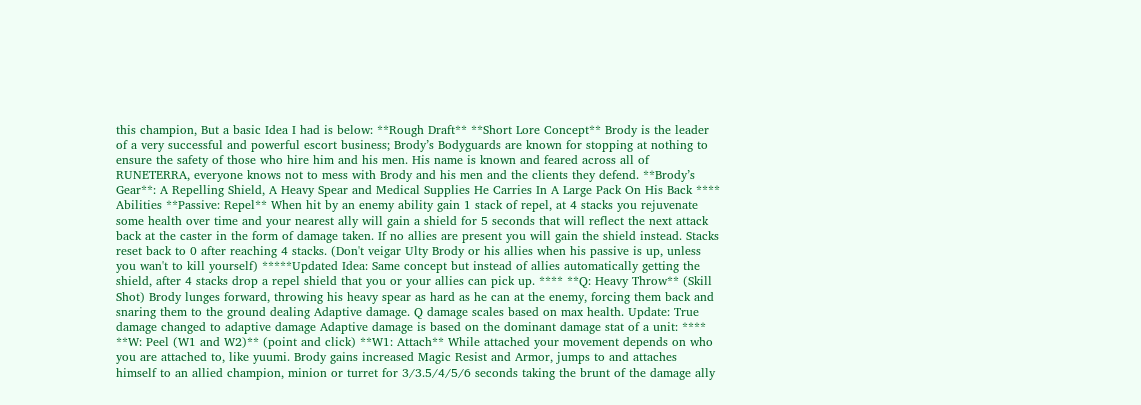this champion, But a basic Idea I had is below: **Rough Draft** **Short Lore Concept** Brody is the leader of a very successful and powerful escort business; Brody’s Bodyguards are known for stopping at nothing to ensure the safety of those who hire him and his men. His name is known and feared across all of RUNETERRA, everyone knows not to mess with Brody and his men and the clients they defend. **Brody’s Gear**: A Repelling Shield, A Heavy Spear and Medical Supplies He Carries In A Large Pack On His Back **** Abilities **Passive: Repel** When hit by an enemy ability gain 1 stack of repel, at 4 stacks you rejuvenate some health over time and your nearest ally will gain a shield for 5 seconds that will reflect the next attack back at the caster in the form of damage taken. If no allies are present you will gain the shield instead. Stacks reset back to 0 after reaching 4 stacks. (Don't veigar Ulty Brody or his allies when his passive is up, unless you wan't to kill yourself) *****Updated Idea: Same concept but instead of allies automatically getting the shield, after 4 stacks drop a repel shield that you or your allies can pick up. **** **Q: Heavy Throw** (Skill Shot) Brody lunges forward, throwing his heavy spear as hard as he can at the enemy, forcing them back and snaring them to the ground dealing Adaptive damage. Q damage scales based on max health. Update: True damage changed to adaptive damage Adaptive damage is based on the dominant damage stat of a unit: **** **W: Peel (W1 and W2)** (point and click) **W1: Attach** While attached your movement depends on who you are attached to, like yuumi. Brody gains increased Magic Resist and Armor, jumps to and attaches himself to an allied champion, minion or turret for 3/3.5/4/5/6 seconds taking the brunt of the damage ally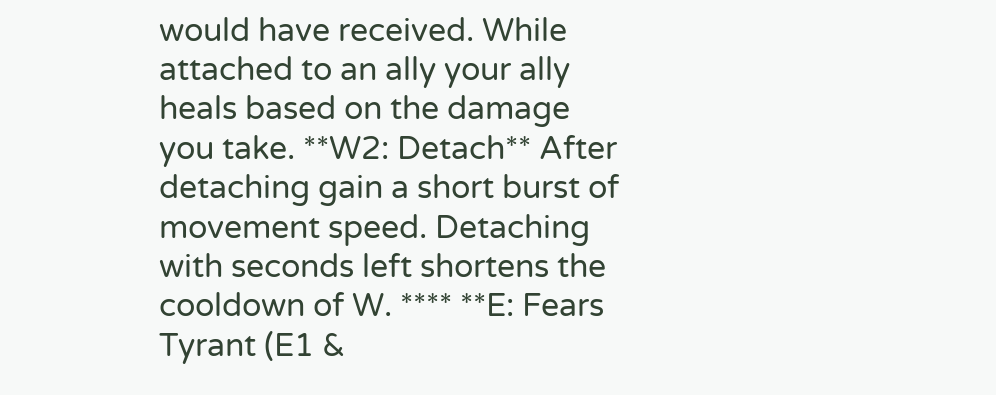would have received. While attached to an ally your ally heals based on the damage you take. **W2: Detach** After detaching gain a short burst of movement speed. Detaching with seconds left shortens the cooldown of W. **** **E: Fears Tyrant (E1 &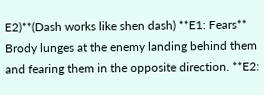E2)**(Dash works like shen dash) **E1: Fears** Brody lunges at the enemy landing behind them and fearing them in the opposite direction. **E2: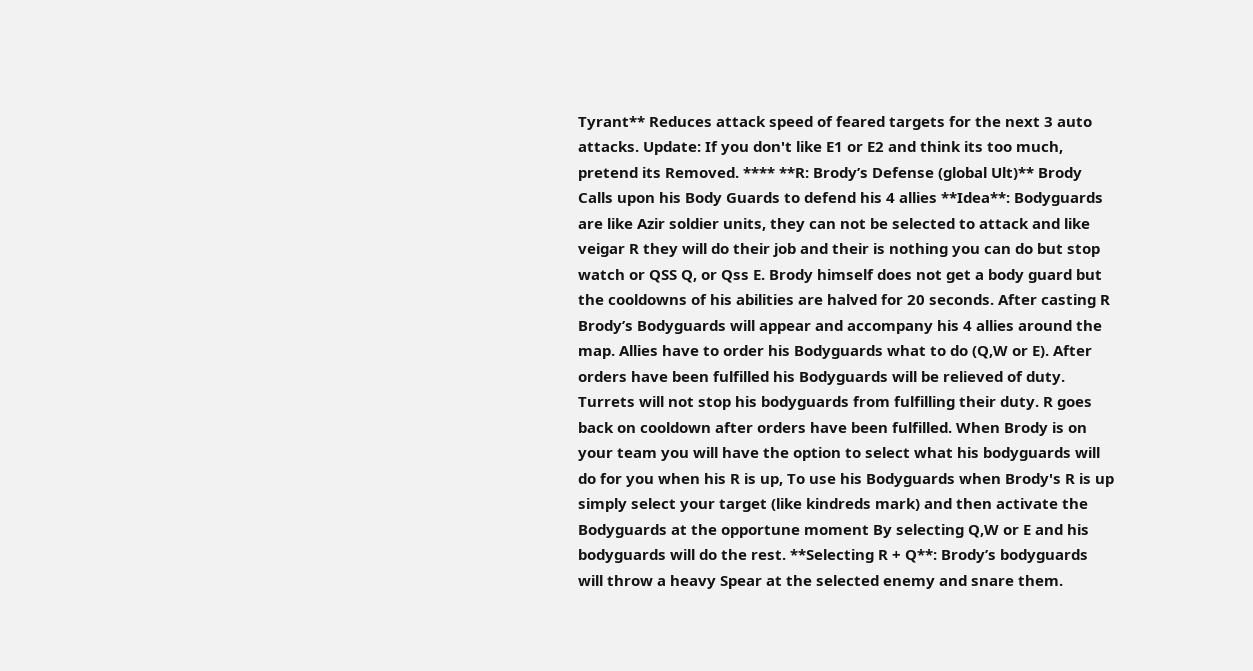Tyrant** Reduces attack speed of feared targets for the next 3 auto attacks. Update: If you don't like E1 or E2 and think its too much, pretend its Removed. **** **R: Brody’s Defense (global Ult)** Brody Calls upon his Body Guards to defend his 4 allies **Idea**: Bodyguards are like Azir soldier units, they can not be selected to attack and like veigar R they will do their job and their is nothing you can do but stop watch or QSS Q, or Qss E. Brody himself does not get a body guard but the cooldowns of his abilities are halved for 20 seconds. After casting R Brody’s Bodyguards will appear and accompany his 4 allies around the map. Allies have to order his Bodyguards what to do (Q,W or E). After orders have been fulfilled his Bodyguards will be relieved of duty. Turrets will not stop his bodyguards from fulfilling their duty. R goes back on cooldown after orders have been fulfilled. When Brody is on your team you will have the option to select what his bodyguards will do for you when his R is up, To use his Bodyguards when Brody's R is up simply select your target (like kindreds mark) and then activate the Bodyguards at the opportune moment By selecting Q,W or E and his bodyguards will do the rest. **Selecting R + Q**: Brody’s bodyguards will throw a heavy Spear at the selected enemy and snare them.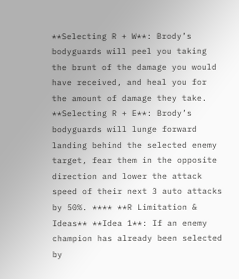**Selecting R + W**: Brody’s bodyguards will peel you taking the brunt of the damage you would have received, and heal you for the amount of damage they take. **Selecting R + E**: Brody’s bodyguards will lunge forward landing behind the selected enemy target, fear them in the opposite direction and lower the attack speed of their next 3 auto attacks by 50%. **** **R Limitation & Ideas** **Idea 1**: If an enemy champion has already been selected by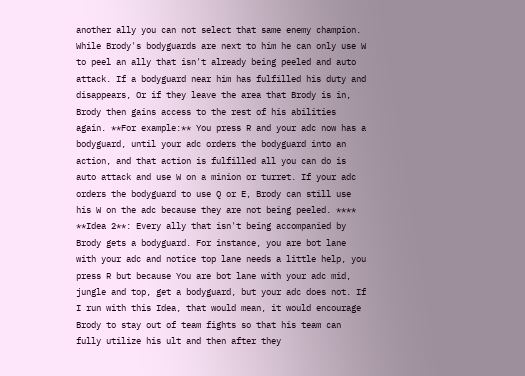another ally you can not select that same enemy champion. While Brody's bodyguards are next to him he can only use W to peel an ally that isn't already being peeled and auto attack. If a bodyguard near him has fulfilled his duty and disappears, Or if they leave the area that Brody is in, Brody then gains access to the rest of his abilities again. **For example:** You press R and your adc now has a bodyguard, until your adc orders the bodyguard into an action, and that action is fulfilled all you can do is auto attack and use W on a minion or turret. If your adc orders the bodyguard to use Q or E, Brody can still use his W on the adc because they are not being peeled. **** **Idea 2**: Every ally that isn't being accompanied by Brody gets a bodyguard. For instance, you are bot lane with your adc and notice top lane needs a little help, you press R but because You are bot lane with your adc mid, jungle and top, get a bodyguard, but your adc does not. If I run with this Idea, that would mean, it would encourage Brody to stay out of team fights so that his team can fully utilize his ult and then after they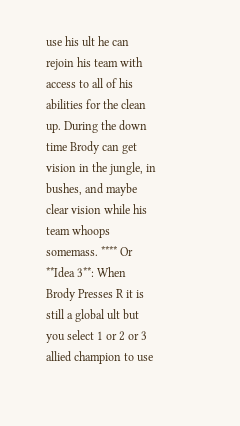use his ult he can rejoin his team with access to all of his abilities for the clean up. During the down time Brody can get vision in the jungle, in bushes, and maybe clear vision while his team whoops somemass. **** Or **Idea 3**: When Brody Presses R it is still a global ult but you select 1 or 2 or 3 allied champion to use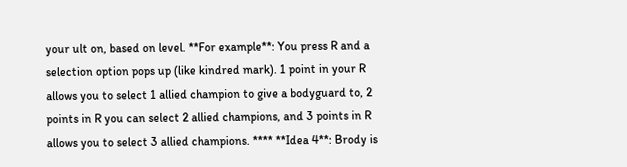your ult on, based on level. **For example**: You press R and a selection option pops up (like kindred mark). 1 point in your R allows you to select 1 allied champion to give a bodyguard to, 2 points in R you can select 2 allied champions, and 3 points in R allows you to select 3 allied champions. **** **Idea 4**: Brody is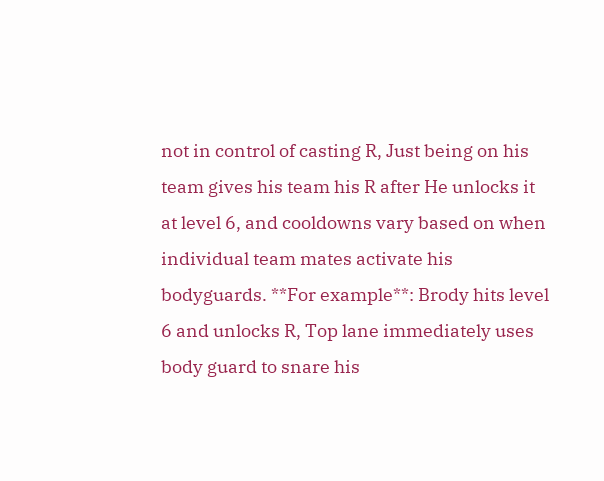not in control of casting R, Just being on his team gives his team his R after He unlocks it at level 6, and cooldowns vary based on when individual team mates activate his bodyguards. **For example**: Brody hits level 6 and unlocks R, Top lane immediately uses body guard to snare his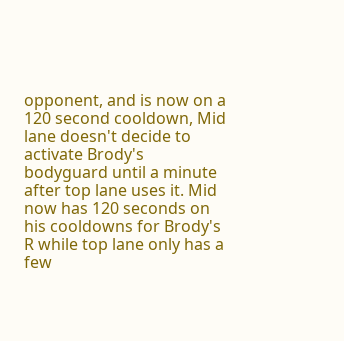opponent, and is now on a 120 second cooldown, Mid lane doesn't decide to activate Brody's bodyguard until a minute after top lane uses it. Mid now has 120 seconds on his cooldowns for Brody's R while top lane only has a few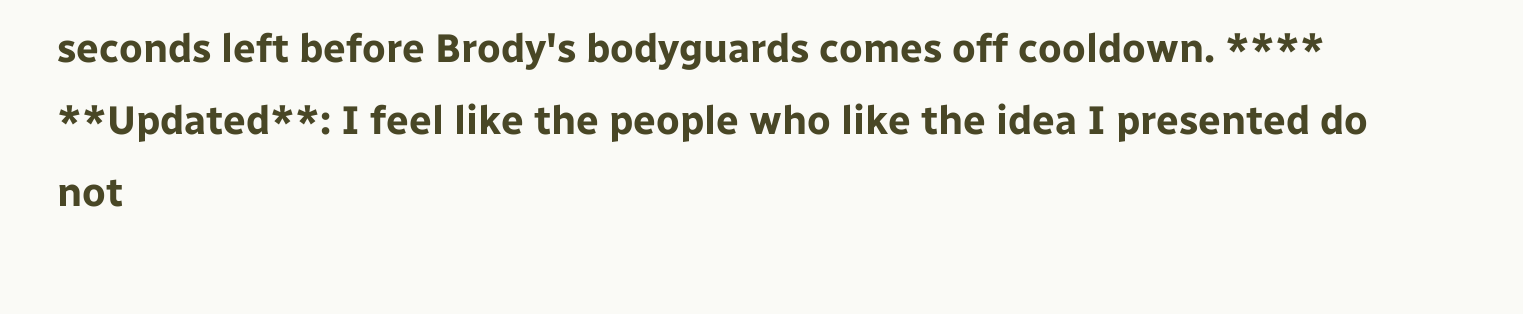seconds left before Brody's bodyguards comes off cooldown. **** **Updated**: I feel like the people who like the idea I presented do not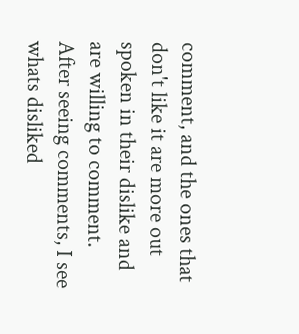comment, and the ones that don't like it are more out spoken in their dislike and are willing to comment. After seeing comments, I see whats disliked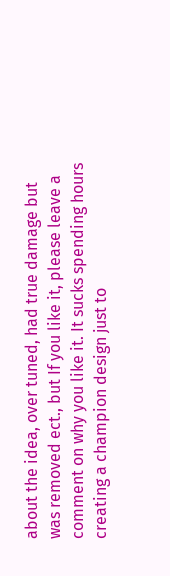about the idea, over tuned, had true damage but was removed ect., but If you like it, please leave a comment on why you like it. It sucks spending hours creating a champion design just to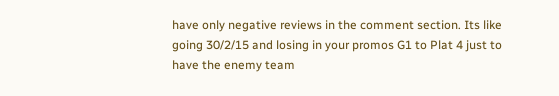have only negative reviews in the comment section. Its like going 30/2/15 and losing in your promos G1 to Plat 4 just to have the enemy team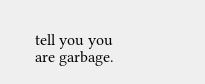tell you you are garbage.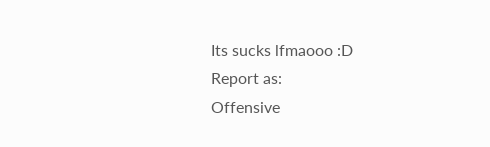Its sucks lfmaooo :D
Report as:
Offensive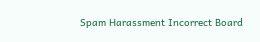Spam Harassment Incorrect Board